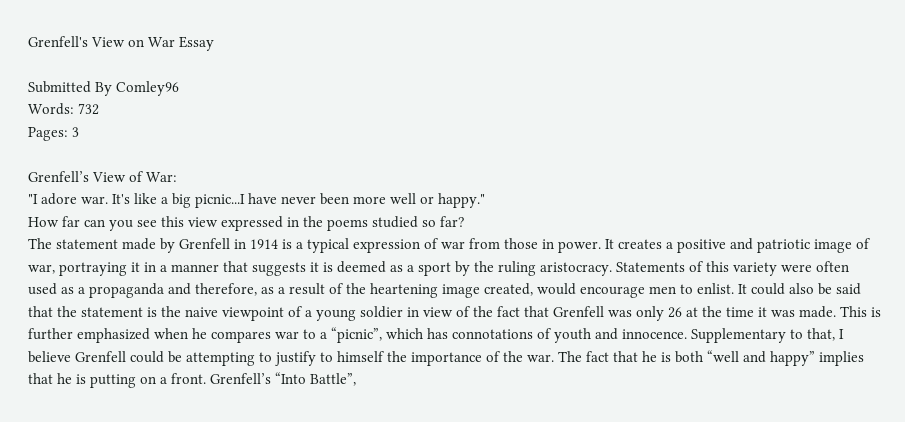Grenfell's View on War Essay

Submitted By Comley96
Words: 732
Pages: 3

Grenfell’s View of War:
"I adore war. It's like a big picnic...I have never been more well or happy."
How far can you see this view expressed in the poems studied so far?
The statement made by Grenfell in 1914 is a typical expression of war from those in power. It creates a positive and patriotic image of war, portraying it in a manner that suggests it is deemed as a sport by the ruling aristocracy. Statements of this variety were often used as a propaganda and therefore, as a result of the heartening image created, would encourage men to enlist. It could also be said that the statement is the naive viewpoint of a young soldier in view of the fact that Grenfell was only 26 at the time it was made. This is further emphasized when he compares war to a “picnic”, which has connotations of youth and innocence. Supplementary to that, I believe Grenfell could be attempting to justify to himself the importance of the war. The fact that he is both “well and happy” implies that he is putting on a front. Grenfell’s “Into Battle”,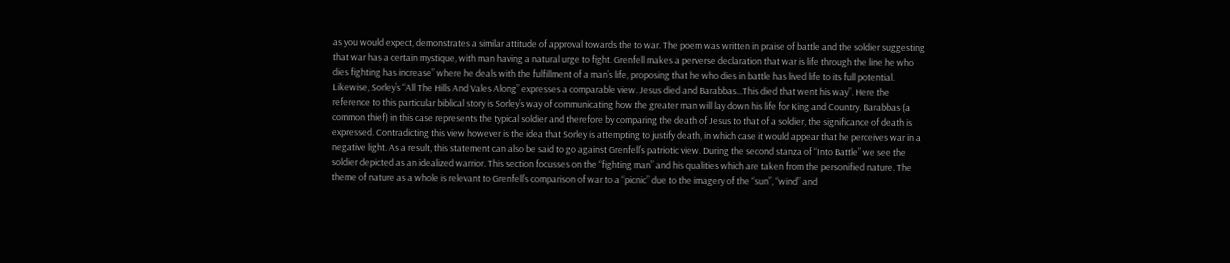as you would expect, demonstrates a similar attitude of approval towards the to war. The poem was written in praise of battle and the soldier suggesting that war has a certain mystique, with man having a natural urge to fight. Grenfell makes a perverse declaration that war is life through the line he who dies fighting has increase” where he deals with the fulfillment of a man’s life, proposing that he who dies in battle has lived life to its full potential. Likewise, Sorley’s “All The Hills And Vales Along” expresses a comparable view. Jesus died and Barabbas...This died that went his way”. Here the reference to this particular biblical story is Sorley’s way of communicating how the greater man will lay down his life for King and Country. Barabbas (a common thief) in this case represents the typical soldier and therefore by comparing the death of Jesus to that of a soldier, the significance of death is expressed. Contradicting this view however is the idea that Sorley is attempting to justify death, in which case it would appear that he perceives war in a negative light. As a result, this statement can also be said to go against Grenfell’s patriotic view. During the second stanza of “Into Battle” we see the soldier depicted as an idealized warrior. This section focusses on the “fighting man” and his qualities which are taken from the personified nature. The theme of nature as a whole is relevant to Grenfell’s comparison of war to a “picnic” due to the imagery of the “sun”, “wind” and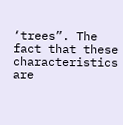‘trees”. The fact that these characteristics are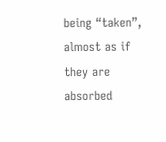being “taken”, almost as if they are absorbed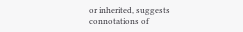or inherited, suggests connotations of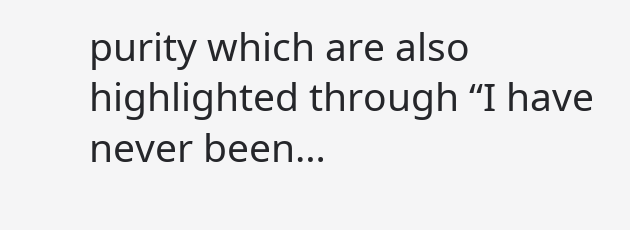purity which are also highlighted through “I have never been…